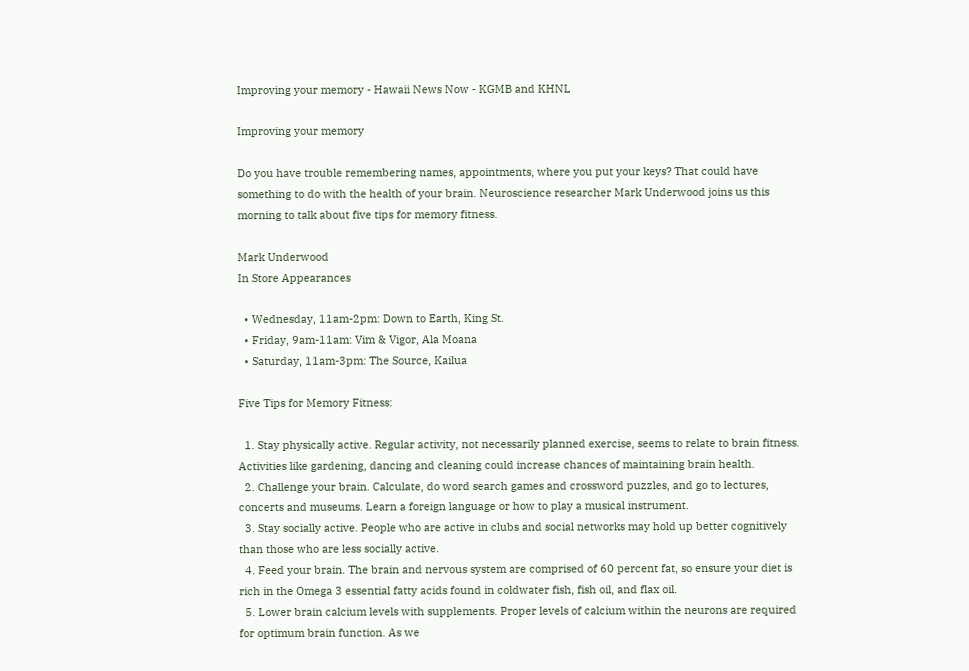Improving your memory - Hawaii News Now - KGMB and KHNL

Improving your memory

Do you have trouble remembering names, appointments, where you put your keys? That could have something to do with the health of your brain. Neuroscience researcher Mark Underwood joins us this morning to talk about five tips for memory fitness.

Mark Underwood
In Store Appearances

  • Wednesday, 11am-2pm: Down to Earth, King St.
  • Friday, 9am-11am: Vim & Vigor, Ala Moana
  • Saturday, 11am-3pm: The Source, Kailua

Five Tips for Memory Fitness:

  1. Stay physically active. Regular activity, not necessarily planned exercise, seems to relate to brain fitness. Activities like gardening, dancing and cleaning could increase chances of maintaining brain health.
  2. Challenge your brain. Calculate, do word search games and crossword puzzles, and go to lectures, concerts and museums. Learn a foreign language or how to play a musical instrument.
  3. Stay socially active. People who are active in clubs and social networks may hold up better cognitively than those who are less socially active.
  4. Feed your brain. The brain and nervous system are comprised of 60 percent fat, so ensure your diet is rich in the Omega 3 essential fatty acids found in coldwater fish, fish oil, and flax oil.
  5. Lower brain calcium levels with supplements. Proper levels of calcium within the neurons are required for optimum brain function. As we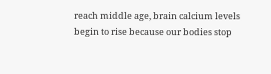reach middle age, brain calcium levels begin to rise because our bodies stop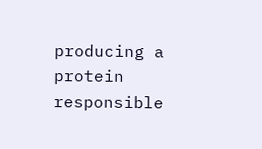producing a protein responsible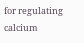for regulating calcium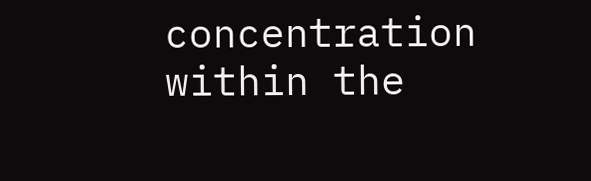concentration within the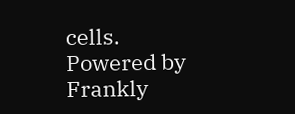cells.
Powered by Frankly